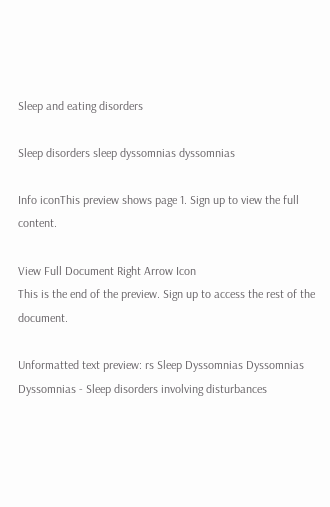Sleep and eating disorders

Sleep disorders sleep dyssomnias dyssomnias

Info iconThis preview shows page 1. Sign up to view the full content.

View Full Document Right Arrow Icon
This is the end of the preview. Sign up to access the rest of the document.

Unformatted text preview: rs Sleep Dyssomnias Dyssomnias Dyssomnias - Sleep disorders involving disturbances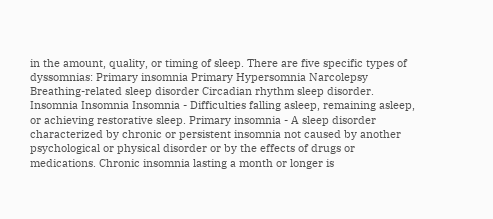in the amount, quality, or timing of sleep. There are five specific types of dyssomnias: Primary insomnia Primary Hypersomnia Narcolepsy Breathing-related sleep disorder Circadian rhythm sleep disorder. Insomnia Insomnia Insomnia - Difficulties falling asleep, remaining asleep, or achieving restorative sleep. Primary insomnia - A sleep disorder characterized by chronic or persistent insomnia not caused by another psychological or physical disorder or by the effects of drugs or medications. Chronic insomnia lasting a month or longer is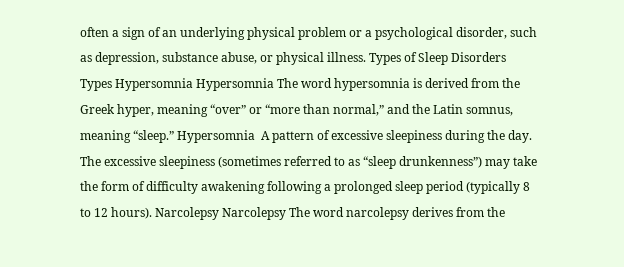often a sign of an underlying physical problem or a psychological disorder, such as depression, substance abuse, or physical illness. Types of Sleep Disorders Types Hypersomnia Hypersomnia The word hypersomnia is derived from the Greek hyper, meaning “over” or “more than normal,” and the Latin somnus, meaning “sleep.” Hypersomnia  A pattern of excessive sleepiness during the day. The excessive sleepiness (sometimes referred to as “sleep drunkenness”) may take the form of difficulty awakening following a prolonged sleep period (typically 8 to 12 hours). Narcolepsy Narcolepsy The word narcolepsy derives from the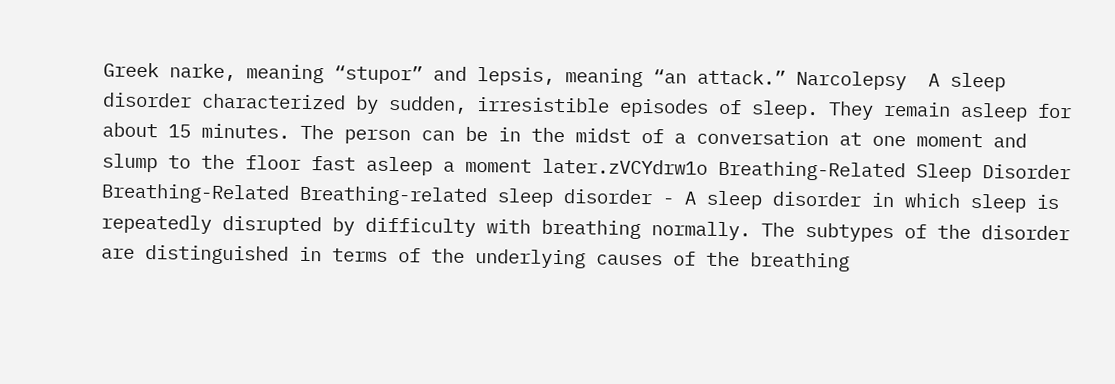Greek narke, meaning “stupor” and lepsis, meaning “an attack.” Narcolepsy  A sleep disorder characterized by sudden, irresistible episodes of sleep. They remain asleep for about 15 minutes. The person can be in the midst of a conversation at one moment and slump to the floor fast asleep a moment later.zVCYdrw1o Breathing-Related Sleep Disorder Breathing-Related Breathing-related sleep disorder - A sleep disorder in which sleep is repeatedly disrupted by difficulty with breathing normally. The subtypes of the disorder are distinguished in terms of the underlying causes of the breathing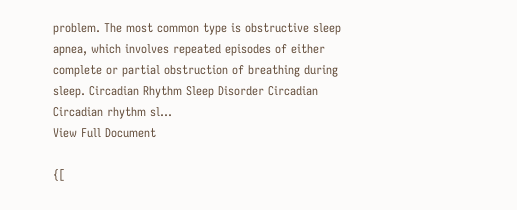problem. The most common type is obstructive sleep apnea, which involves repeated episodes of either complete or partial obstruction of breathing during sleep. Circadian Rhythm Sleep Disorder Circadian Circadian rhythm sl...
View Full Document

{[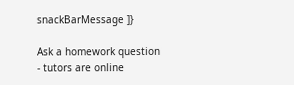snackBarMessage ]}

Ask a homework question - tutors are online